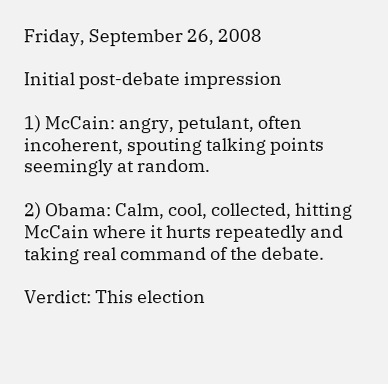Friday, September 26, 2008

Initial post-debate impression

1) McCain: angry, petulant, often incoherent, spouting talking points seemingly at random.

2) Obama: Calm, cool, collected, hitting McCain where it hurts repeatedly and taking real command of the debate.

Verdict: This election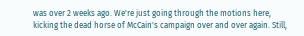was over 2 weeks ago. We're just going through the motions here, kicking the dead horse of McCain's campaign over and over again. Still,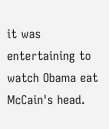it was entertaining to watch Obama eat McCain's head.